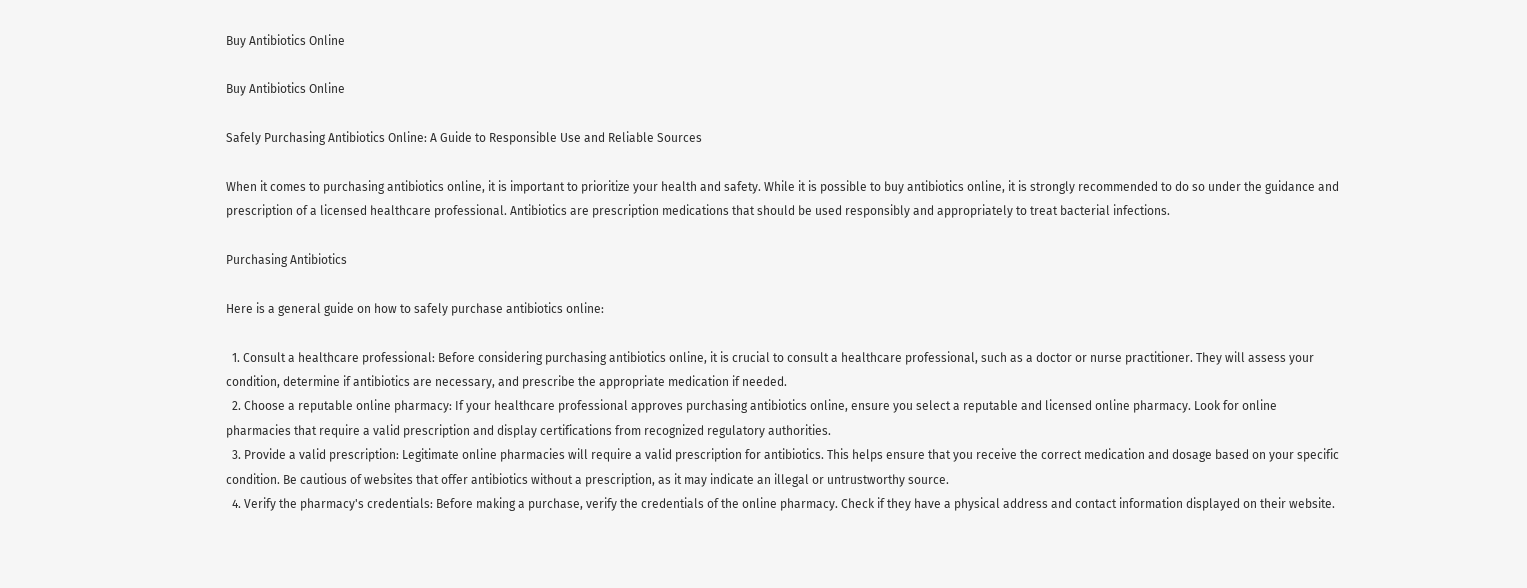Buy Antibiotics Online

Buy Antibiotics Online

Safely Purchasing Antibiotics Online: A Guide to Responsible Use and Reliable Sources

When it comes to purchasing antibiotics online, it is important to prioritize your health and safety. While it is possible to buy antibiotics online, it is strongly recommended to do so under the guidance and prescription of a licensed healthcare professional. Antibiotics are prescription medications that should be used responsibly and appropriately to treat bacterial infections.

Purchasing Antibiotics

Here is a general guide on how to safely purchase antibiotics online:

  1. Consult a healthcare professional: Before considering purchasing antibiotics online, it is crucial to consult a healthcare professional, such as a doctor or nurse practitioner. They will assess your condition, determine if antibiotics are necessary, and prescribe the appropriate medication if needed.
  2. Choose a reputable online pharmacy: If your healthcare professional approves purchasing antibiotics online, ensure you select a reputable and licensed online pharmacy. Look for online pharmacies that require a valid prescription and display certifications from recognized regulatory authorities.
  3. Provide a valid prescription: Legitimate online pharmacies will require a valid prescription for antibiotics. This helps ensure that you receive the correct medication and dosage based on your specific condition. Be cautious of websites that offer antibiotics without a prescription, as it may indicate an illegal or untrustworthy source.
  4. Verify the pharmacy's credentials: Before making a purchase, verify the credentials of the online pharmacy. Check if they have a physical address and contact information displayed on their website.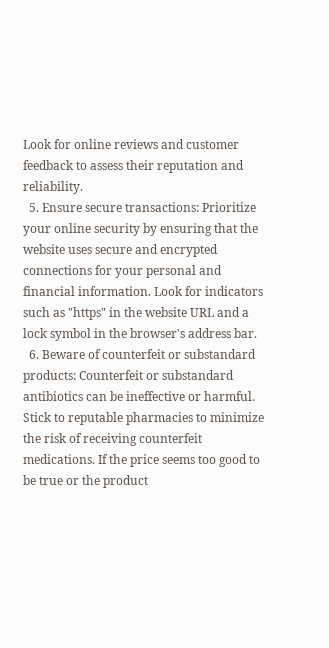Look for online reviews and customer feedback to assess their reputation and reliability.
  5. Ensure secure transactions: Prioritize your online security by ensuring that the website uses secure and encrypted connections for your personal and financial information. Look for indicators such as "https" in the website URL and a lock symbol in the browser's address bar.
  6. Beware of counterfeit or substandard products: Counterfeit or substandard antibiotics can be ineffective or harmful. Stick to reputable pharmacies to minimize the risk of receiving counterfeit medications. If the price seems too good to be true or the product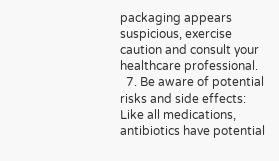packaging appears suspicious, exercise caution and consult your healthcare professional.
  7. Be aware of potential risks and side effects: Like all medications, antibiotics have potential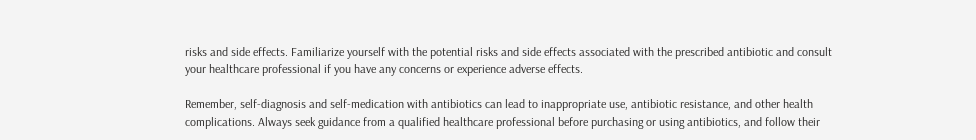risks and side effects. Familiarize yourself with the potential risks and side effects associated with the prescribed antibiotic and consult your healthcare professional if you have any concerns or experience adverse effects.

Remember, self-diagnosis and self-medication with antibiotics can lead to inappropriate use, antibiotic resistance, and other health complications. Always seek guidance from a qualified healthcare professional before purchasing or using antibiotics, and follow their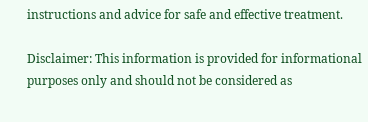instructions and advice for safe and effective treatment.

Disclaimer: This information is provided for informational purposes only and should not be considered as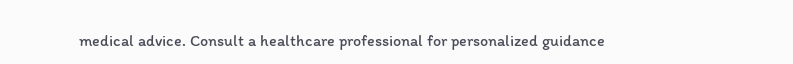medical advice. Consult a healthcare professional for personalized guidance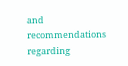and recommendations regarding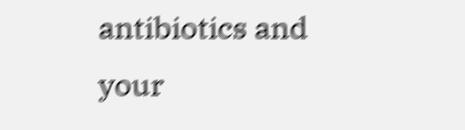antibiotics and your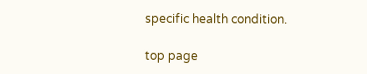specific health condition.

top page